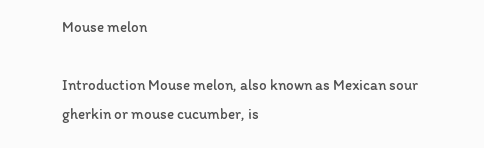Mouse melon

Introduction Mouse melon, also known as Mexican sour gherkin or mouse cucumber, is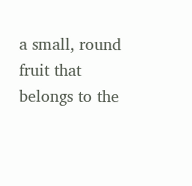a small, round fruit that belongs to the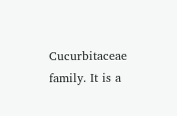Cucurbitaceae family. It is a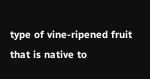type of vine-ripened fruit that is native to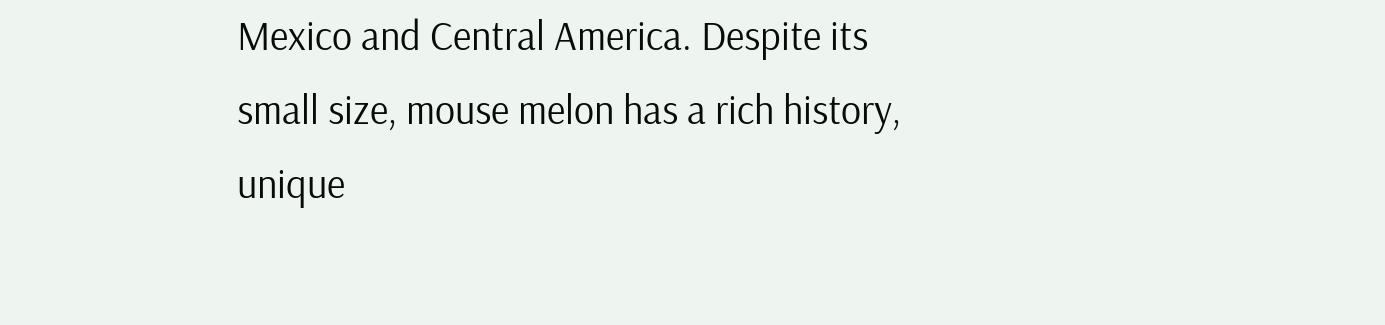Mexico and Central America. Despite its small size, mouse melon has a rich history, unique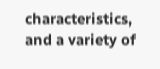characteristics, and a variety of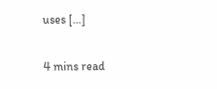uses […]

4 mins read